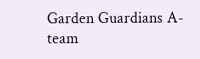Garden Guardians A-team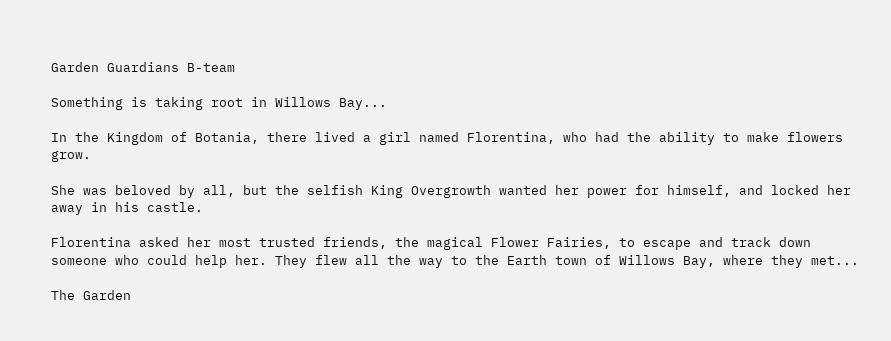Garden Guardians B-team

Something is taking root in Willows Bay...

In the Kingdom of Botania, there lived a girl named Florentina, who had the ability to make flowers grow.

She was beloved by all, but the selfish King Overgrowth wanted her power for himself, and locked her away in his castle.

Florentina asked her most trusted friends, the magical Flower Fairies, to escape and track down someone who could help her. They flew all the way to the Earth town of Willows Bay, where they met...

The Garden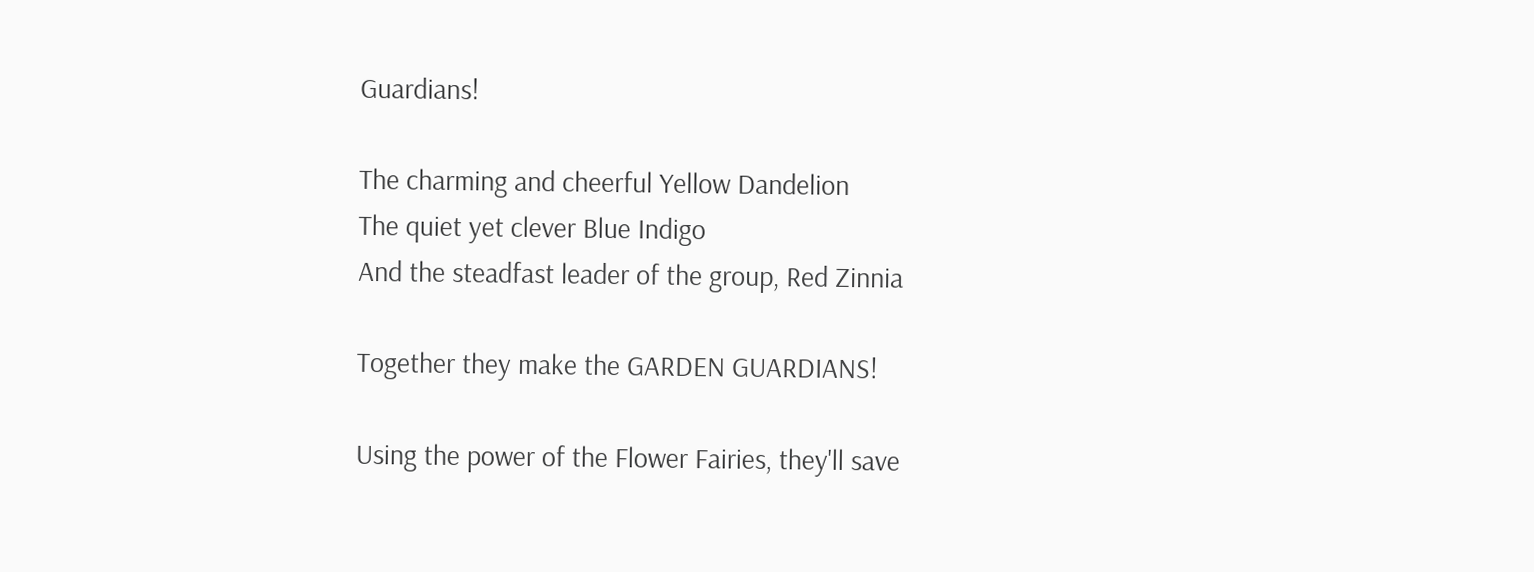Guardians!

The charming and cheerful Yellow Dandelion
The quiet yet clever Blue Indigo
And the steadfast leader of the group, Red Zinnia

Together they make the GARDEN GUARDIANS!

Using the power of the Flower Fairies, they'll save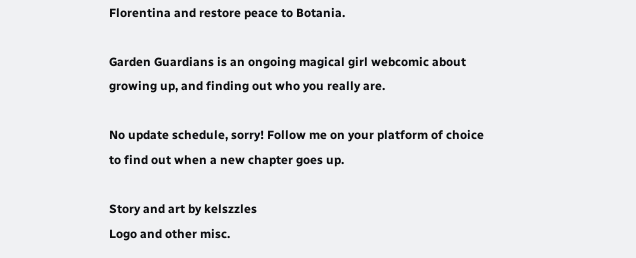Florentina and restore peace to Botania.

Garden Guardians is an ongoing magical girl webcomic about growing up, and finding out who you really are.

No update schedule, sorry! Follow me on your platform of choice to find out when a new chapter goes up.

Story and art by kelszzles
Logo and other misc.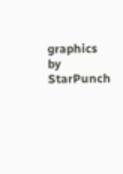graphics by StarPunch